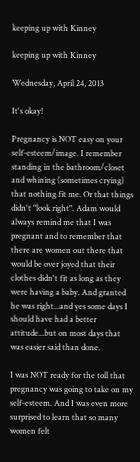keeping up with Kinney

keeping up with Kinney

Wednesday, April 24, 2013

It's okay!

Pregnancy is NOT easy on your self-esteem/image. I remember standing in the bathroom/closet and whining (sometimes crying) that nothing fit me. Or that things didn't "look right". Adam would always remind me that I was pregnant and to remember that there are women out there that would be over joyed that their clothes didn't fit as long as they were having a baby. And granted he was right...and yes some days I should have had a better attitude...but on most days that was easier said than done.

I was NOT ready for the toll that pregnancy was going to take on my self-esteem. And I was even more surprised to learn that so many women felt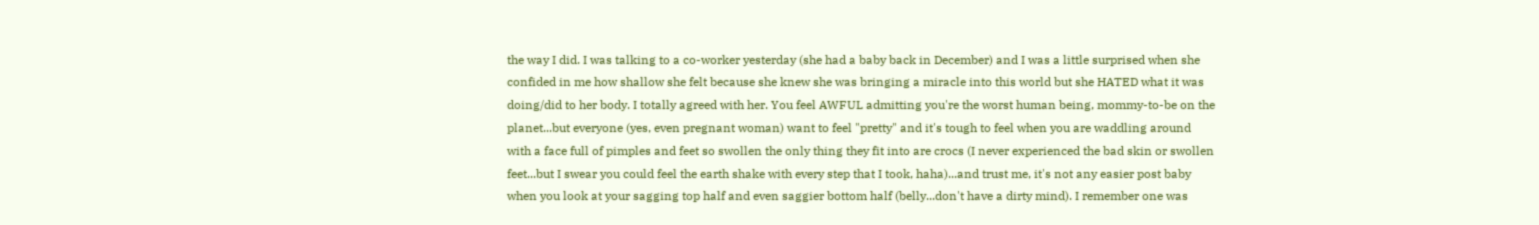the way I did. I was talking to a co-worker yesterday (she had a baby back in December) and I was a little surprised when she confided in me how shallow she felt because she knew she was bringing a miracle into this world but she HATED what it was doing/did to her body. I totally agreed with her. You feel AWFUL admitting you're the worst human being, mommy-to-be on the planet...but everyone (yes, even pregnant woman) want to feel "pretty" and it's tough to feel when you are waddling around with a face full of pimples and feet so swollen the only thing they fit into are crocs (I never experienced the bad skin or swollen feet...but I swear you could feel the earth shake with every step that I took, haha)...and trust me, it's not any easier post baby when you look at your sagging top half and even saggier bottom half (belly...don't have a dirty mind). I remember one was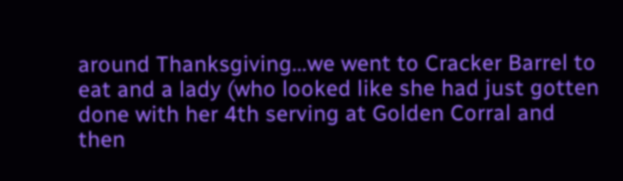around Thanksgiving...we went to Cracker Barrel to eat and a lady (who looked like she had just gotten done with her 4th serving at Golden Corral and then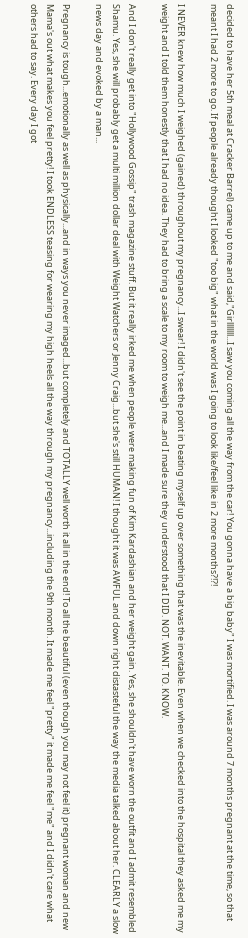decided to have her 5th meal at Cracker Barrel) came up to me and said,"Girlllllll...I saw you coming all the way from the car! You gonna have a big baby" I was mortified. I was around 7 months pregnant at the time, so that meant I had 2 more to go. If people already thought I looked "too big" what in the world was I going to look like/feel like in 2 more months?!?!

I NEVER knew how much I weighed (gained) throughout my pregnancy...I swear! I didn't see the point in beating myself up over something that was the inevitable. Even when we checked into the hospital they asked me my weight and I told them honestly that I had no idea. They had to bring a scale to my room to weigh me...and I made sure they understood that I DID. NOT. WANT. TO. KNOW.

And I don't really get into "Hollywood Gossip" trash magazine stuff. But it really irked me when people were making fun of Kim Kardashian and her weight gain. Yes, she shouldn't have worn the outfit and I admit resembled Shamu. Yes, she will probably get a multi million dollar deal with Weight Watchers or Jenny Craig...but she's still HUMAN! I thought it was AWFUL and down right distasteful the way the media talked about her. CLEARLY a slow news day and evoked by a man...

Pregnancy is tough...emotionally as well as physically...and in ways you never imaged...but completely and TOTALLY well worth it all in the end! To all the beautiful (even though you may not feel it) pregnant woman and new Mama's out what makes you feel pretty! I took ENDLESS teasing for wearing my high heels all the way through my pregnancy...including the 9th month. It made me feel "pretty" it made me feel "me" and I didn't care what others had to say. Every day I got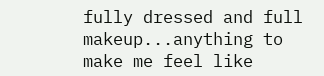fully dressed and full makeup...anything to make me feel like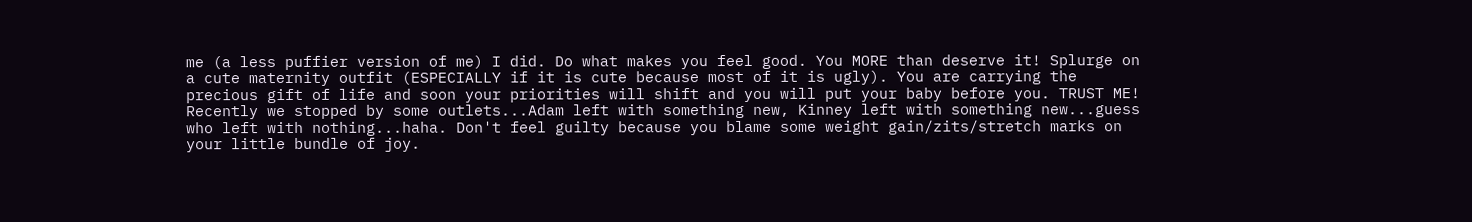me (a less puffier version of me) I did. Do what makes you feel good. You MORE than deserve it! Splurge on a cute maternity outfit (ESPECIALLY if it is cute because most of it is ugly). You are carrying the precious gift of life and soon your priorities will shift and you will put your baby before you. TRUST ME! Recently we stopped by some outlets...Adam left with something new, Kinney left with something new...guess who left with nothing...haha. Don't feel guilty because you blame some weight gain/zits/stretch marks on your little bundle of joy.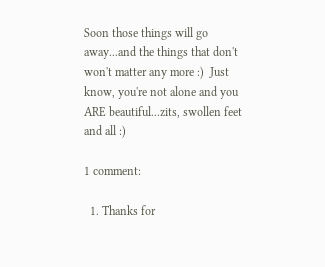Soon those things will go away...and the things that don't won't matter any more :)  Just know, you're not alone and you ARE beautiful...zits, swollen feet and all :)

1 comment:

  1. Thanks for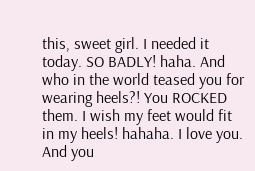this, sweet girl. I needed it today. SO BADLY! haha. And who in the world teased you for wearing heels?! You ROCKED them. I wish my feet would fit in my heels! hahaha. I love you. And you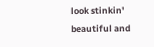look stinkin' beautiful and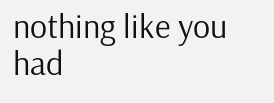nothing like you had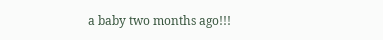a baby two months ago!!!